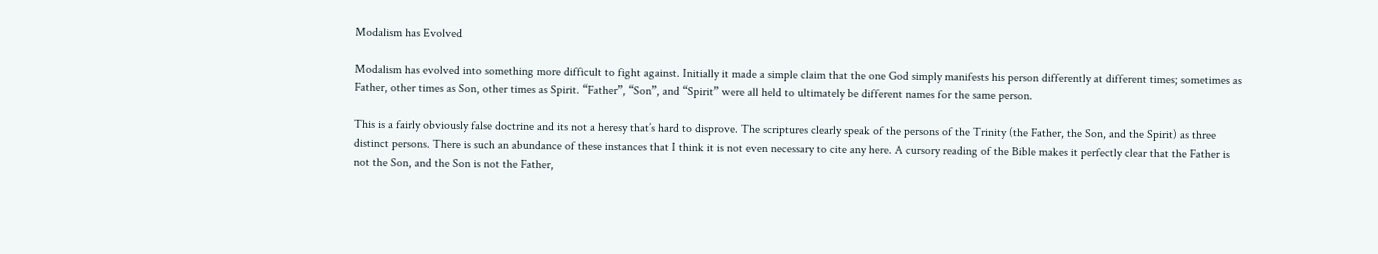Modalism has Evolved

Modalism has evolved into something more difficult to fight against. Initially it made a simple claim that the one God simply manifests his person differently at different times; sometimes as Father, other times as Son, other times as Spirit. “Father”, “Son”, and “Spirit” were all held to ultimately be different names for the same person.

This is a fairly obviously false doctrine and its not a heresy that’s hard to disprove. The scriptures clearly speak of the persons of the Trinity (the Father, the Son, and the Spirit) as three distinct persons. There is such an abundance of these instances that I think it is not even necessary to cite any here. A cursory reading of the Bible makes it perfectly clear that the Father is not the Son, and the Son is not the Father,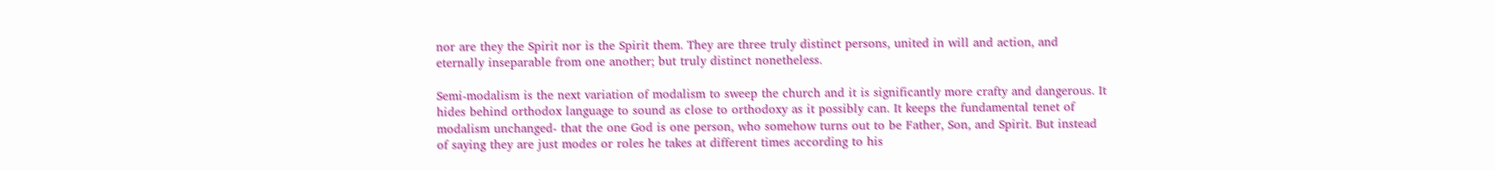nor are they the Spirit nor is the Spirit them. They are three truly distinct persons, united in will and action, and eternally inseparable from one another; but truly distinct nonetheless.

Semi-modalism is the next variation of modalism to sweep the church and it is significantly more crafty and dangerous. It hides behind orthodox language to sound as close to orthodoxy as it possibly can. It keeps the fundamental tenet of modalism unchanged- that the one God is one person, who somehow turns out to be Father, Son, and Spirit. But instead of saying they are just modes or roles he takes at different times according to his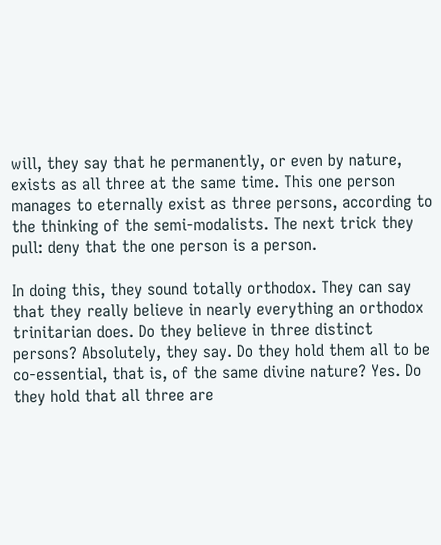will, they say that he permanently, or even by nature, exists as all three at the same time. This one person manages to eternally exist as three persons, according to the thinking of the semi-modalists. The next trick they pull: deny that the one person is a person.

In doing this, they sound totally orthodox. They can say that they really believe in nearly everything an orthodox trinitarian does. Do they believe in three distinct persons? Absolutely, they say. Do they hold them all to be co-essential, that is, of the same divine nature? Yes. Do they hold that all three are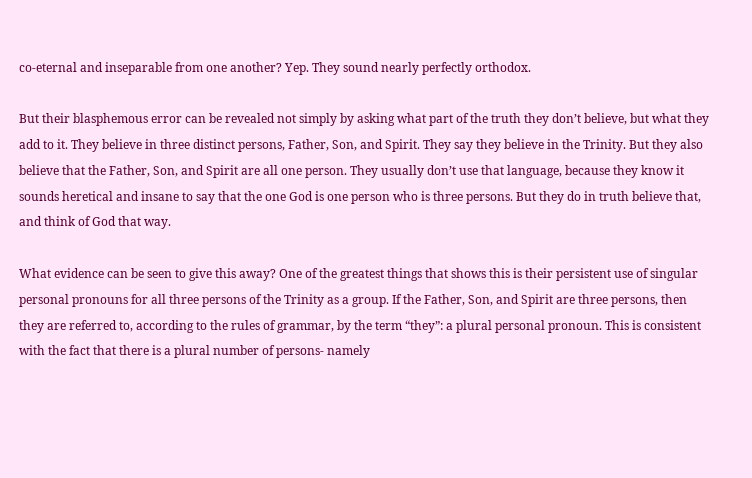co-eternal and inseparable from one another? Yep. They sound nearly perfectly orthodox.

But their blasphemous error can be revealed not simply by asking what part of the truth they don’t believe, but what they add to it. They believe in three distinct persons, Father, Son, and Spirit. They say they believe in the Trinity. But they also believe that the Father, Son, and Spirit are all one person. They usually don’t use that language, because they know it sounds heretical and insane to say that the one God is one person who is three persons. But they do in truth believe that, and think of God that way.

What evidence can be seen to give this away? One of the greatest things that shows this is their persistent use of singular personal pronouns for all three persons of the Trinity as a group. If the Father, Son, and Spirit are three persons, then they are referred to, according to the rules of grammar, by the term “they”: a plural personal pronoun. This is consistent with the fact that there is a plural number of persons- namely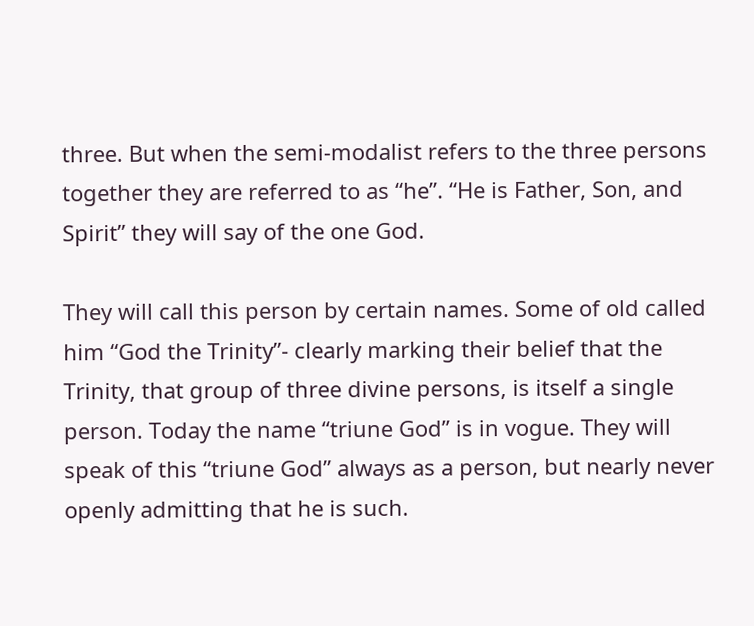three. But when the semi-modalist refers to the three persons together they are referred to as “he”. “He is Father, Son, and Spirit” they will say of the one God.

They will call this person by certain names. Some of old called him “God the Trinity”- clearly marking their belief that the Trinity, that group of three divine persons, is itself a single person. Today the name “triune God” is in vogue. They will speak of this “triune God” always as a person, but nearly never openly admitting that he is such.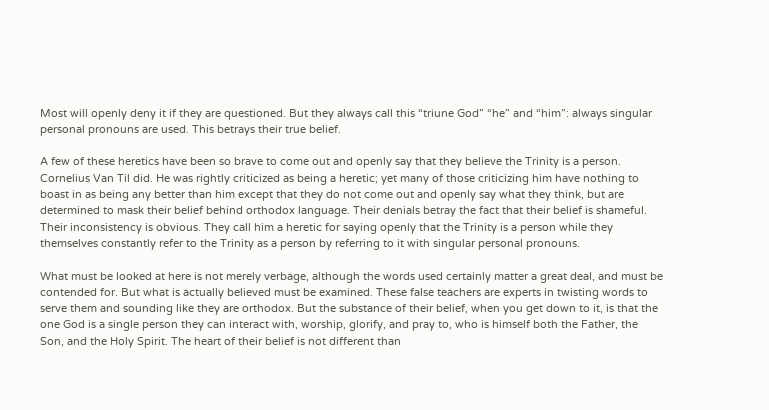Most will openly deny it if they are questioned. But they always call this “triune God” “he” and “him”: always singular personal pronouns are used. This betrays their true belief.

A few of these heretics have been so brave to come out and openly say that they believe the Trinity is a person. Cornelius Van Til did. He was rightly criticized as being a heretic; yet many of those criticizing him have nothing to boast in as being any better than him except that they do not come out and openly say what they think, but are determined to mask their belief behind orthodox language. Their denials betray the fact that their belief is shameful. Their inconsistency is obvious. They call him a heretic for saying openly that the Trinity is a person while they themselves constantly refer to the Trinity as a person by referring to it with singular personal pronouns.

What must be looked at here is not merely verbage, although the words used certainly matter a great deal, and must be contended for. But what is actually believed must be examined. These false teachers are experts in twisting words to serve them and sounding like they are orthodox. But the substance of their belief, when you get down to it, is that the one God is a single person they can interact with, worship, glorify, and pray to, who is himself both the Father, the Son, and the Holy Spirit. The heart of their belief is not different than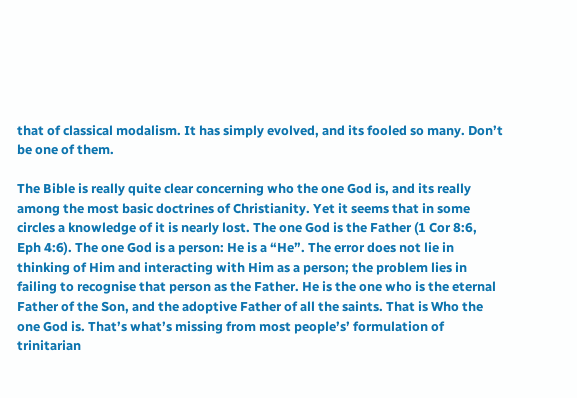that of classical modalism. It has simply evolved, and its fooled so many. Don’t be one of them.

The Bible is really quite clear concerning who the one God is, and its really among the most basic doctrines of Christianity. Yet it seems that in some circles a knowledge of it is nearly lost. The one God is the Father (1 Cor 8:6, Eph 4:6). The one God is a person: He is a “He”. The error does not lie in thinking of Him and interacting with Him as a person; the problem lies in failing to recognise that person as the Father. He is the one who is the eternal Father of the Son, and the adoptive Father of all the saints. That is Who the one God is. That’s what’s missing from most people’s’ formulation of trinitarian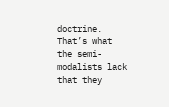doctrine. That’s what the semi-modalists lack that they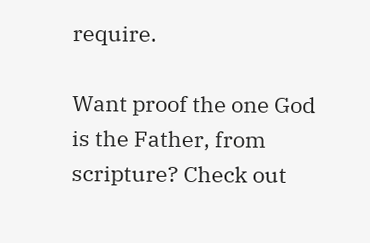require.

Want proof the one God is the Father, from scripture? Check out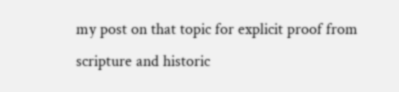my post on that topic for explicit proof from scripture and historic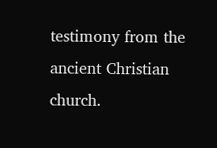testimony from the ancient Christian church.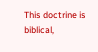This doctrine is biblical,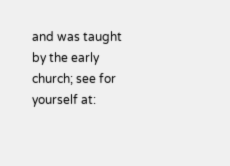and was taught by the early church; see for yourself at: